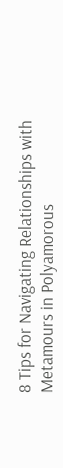8 Tips for Navigating Relationships with Metamours in Polyamorous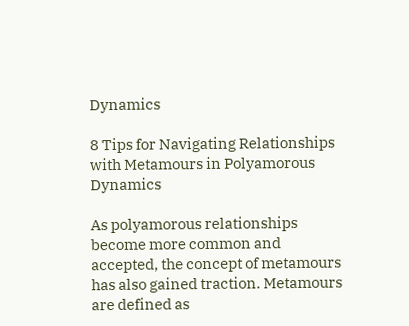Dynamics

8 Tips for Navigating Relationships with Metamours in Polyamorous Dynamics

As polyamorous relationships become more common and accepted, the concept of metamours has also gained traction. Metamours are defined as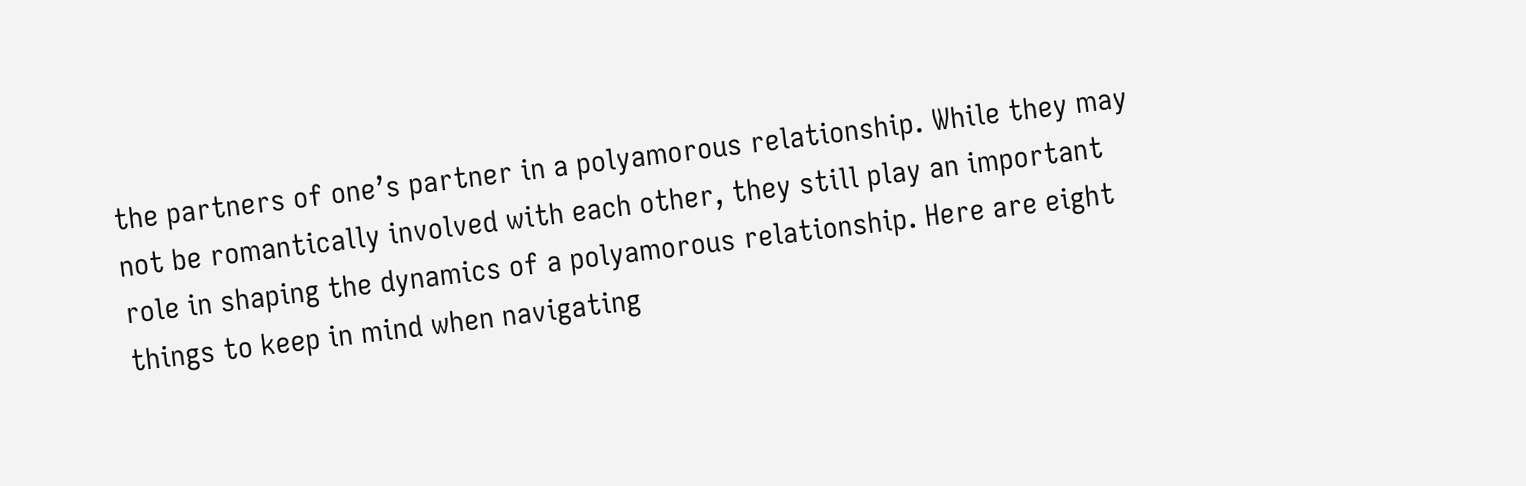the partners of one’s partner in a polyamorous relationship. While they may not be romantically involved with each other, they still play an important role in shaping the dynamics of a polyamorous relationship. Here are eight things to keep in mind when navigating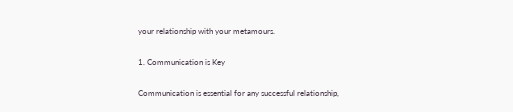your relationship with your metamours.

1. Communication is Key

Communication is essential for any successful relationship,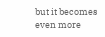but it becomes even more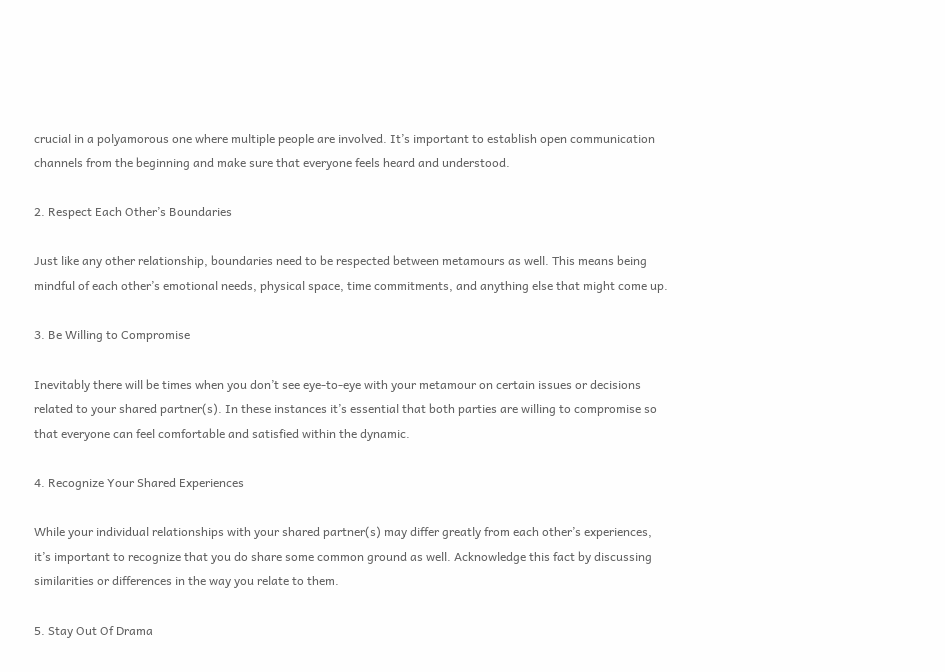crucial in a polyamorous one where multiple people are involved. It’s important to establish open communication channels from the beginning and make sure that everyone feels heard and understood.

2. Respect Each Other’s Boundaries

Just like any other relationship, boundaries need to be respected between metamours as well. This means being mindful of each other’s emotional needs, physical space, time commitments, and anything else that might come up.

3. Be Willing to Compromise

Inevitably there will be times when you don’t see eye-to-eye with your metamour on certain issues or decisions related to your shared partner(s). In these instances it’s essential that both parties are willing to compromise so that everyone can feel comfortable and satisfied within the dynamic.

4. Recognize Your Shared Experiences

While your individual relationships with your shared partner(s) may differ greatly from each other’s experiences, it’s important to recognize that you do share some common ground as well. Acknowledge this fact by discussing similarities or differences in the way you relate to them.

5. Stay Out Of Drama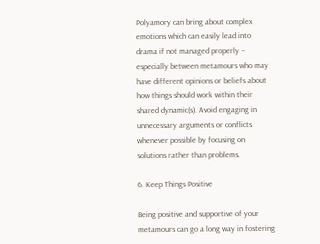Polyamory can bring about complex emotions which can easily lead into drama if not managed properly – especially between metamours who may have different opinions or beliefs about how things should work within their shared dynamic(s). Avoid engaging in unnecessary arguments or conflicts whenever possible by focusing on solutions rather than problems.

6. Keep Things Positive

Being positive and supportive of your metamours can go a long way in fostering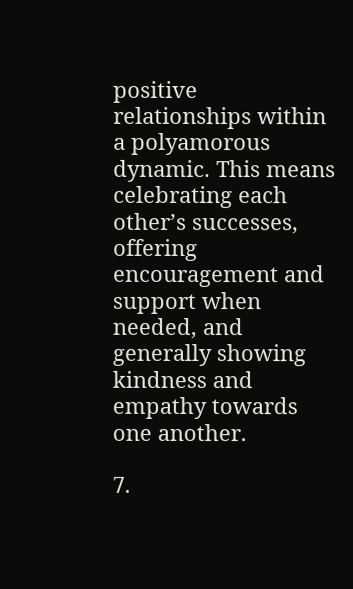positive relationships within a polyamorous dynamic. This means celebrating each other’s successes, offering encouragement and support when needed, and generally showing kindness and empathy towards one another.

7.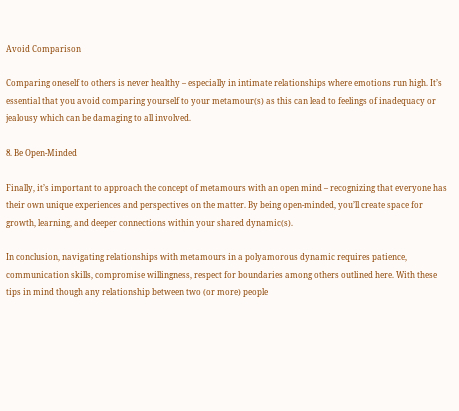Avoid Comparison

Comparing oneself to others is never healthy – especially in intimate relationships where emotions run high. It’s essential that you avoid comparing yourself to your metamour(s) as this can lead to feelings of inadequacy or jealousy which can be damaging to all involved.

8. Be Open-Minded

Finally, it’s important to approach the concept of metamours with an open mind – recognizing that everyone has their own unique experiences and perspectives on the matter. By being open-minded, you’ll create space for growth, learning, and deeper connections within your shared dynamic(s).

In conclusion, navigating relationships with metamours in a polyamorous dynamic requires patience, communication skills, compromise willingness, respect for boundaries among others outlined here. With these tips in mind though any relationship between two (or more) people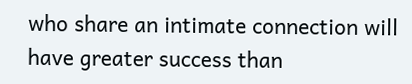who share an intimate connection will have greater success than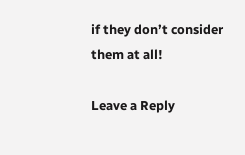if they don’t consider them at all!

Leave a Reply